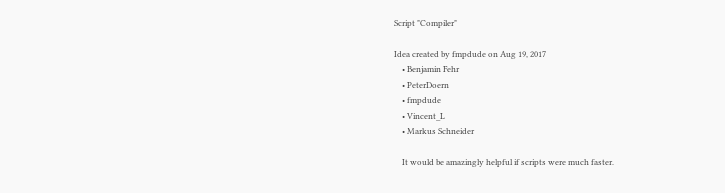Script "Compiler"

Idea created by fmpdude on Aug 19, 2017
    • Benjamin Fehr
    • PeterDoern
    • fmpdude
    • Vincent_L
    • Markus Schneider

    It would be amazingly helpful if scripts were much faster.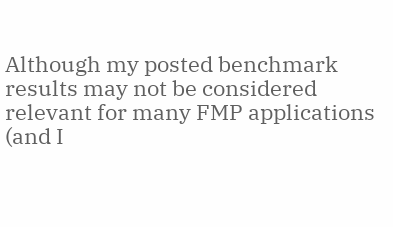Although my posted benchmark results may not be considered relevant for many FMP applications (and I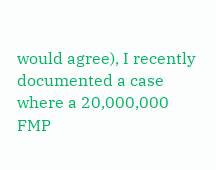would agree), I recently documented a case where a 20,000,000 FMP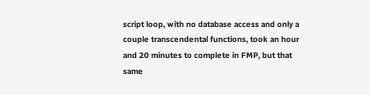script loop, with no database access and only a couple transcendental functions, took an hour and 20 minutes to complete in FMP, but that same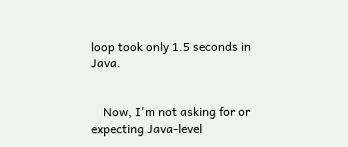loop took only 1.5 seconds in Java.


    Now, I'm not asking for or expecting Java-level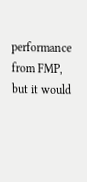performance from FMP, but it would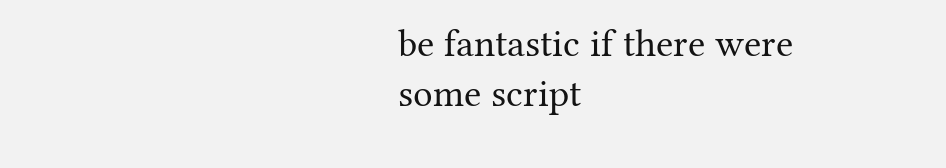be fantastic if there were some script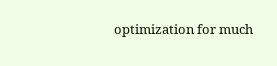optimization for much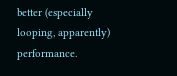better (especially looping, apparently) performance.